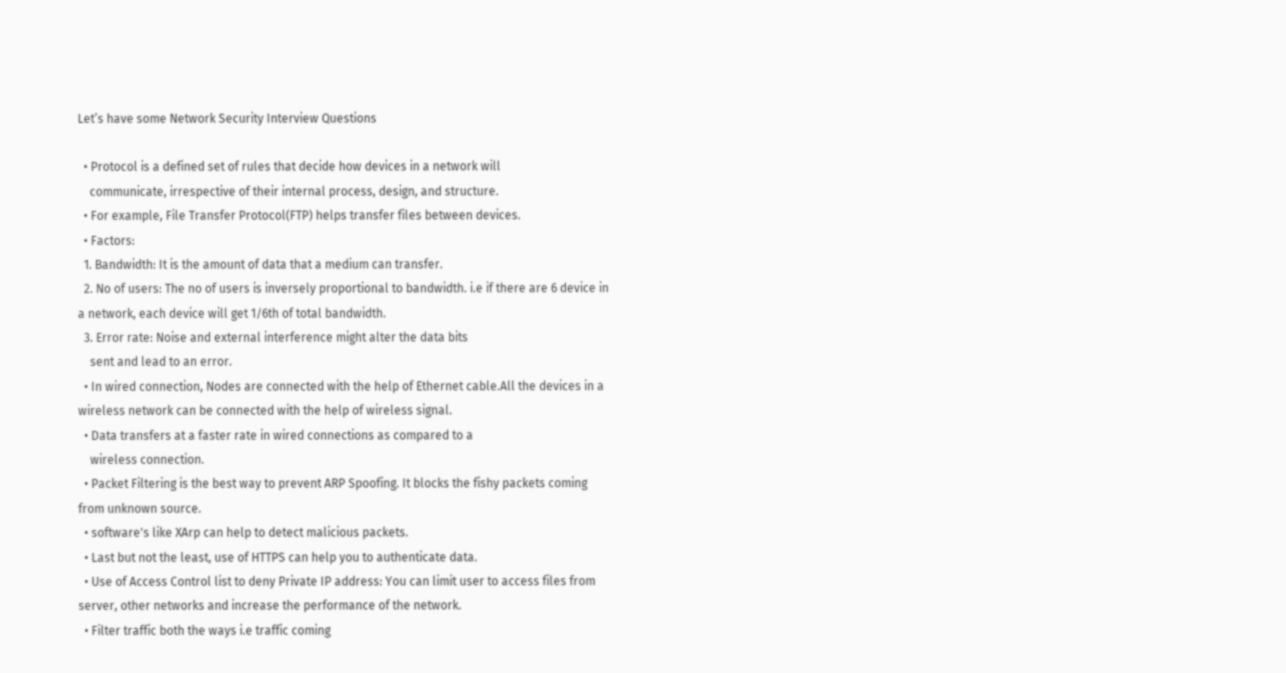Let’s have some Network Security Interview Questions

  • Protocol is a defined set of rules that decide how devices in a network will
    communicate, irrespective of their internal process, design, and structure.
  • For example, File Transfer Protocol(FTP) helps transfer files between devices.
  • Factors:
  1. Bandwidth: It is the amount of data that a medium can transfer.
  2. No of users: The no of users is inversely proportional to bandwidth. i.e if there are 6 device in a network, each device will get 1/6th of total bandwidth.
  3. Error rate: Noise and external interference might alter the data bits
    sent and lead to an error.
  • In wired connection, Nodes are connected with the help of Ethernet cable.All the devices in a wireless network can be connected with the help of wireless signal.
  • Data transfers at a faster rate in wired connections as compared to a
    wireless connection.
  • Packet Filtering is the best way to prevent ARP Spoofing. It blocks the fishy packets coming from unknown source.
  • software's like XArp can help to detect malicious packets.
  • Last but not the least, use of HTTPS can help you to authenticate data.
  • Use of Access Control list to deny Private IP address: You can limit user to access files from server, other networks and increase the performance of the network.
  • Filter traffic both the ways i.e traffic coming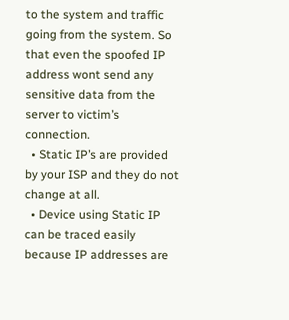to the system and traffic going from the system. So that even the spoofed IP address wont send any sensitive data from the server to victim’s connection.
  • Static IP’s are provided by your ISP and they do not change at all.
  • Device using Static IP can be traced easily because IP addresses are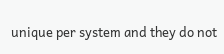unique per system and they do not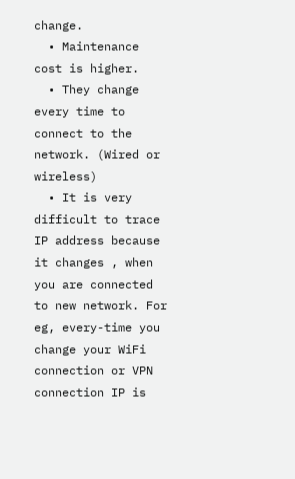change.
  • Maintenance cost is higher.
  • They change every time to connect to the network. (Wired or wireless)
  • It is very difficult to trace IP address because it changes , when you are connected to new network. For eg, every-time you change your WiFi connection or VPN connection IP is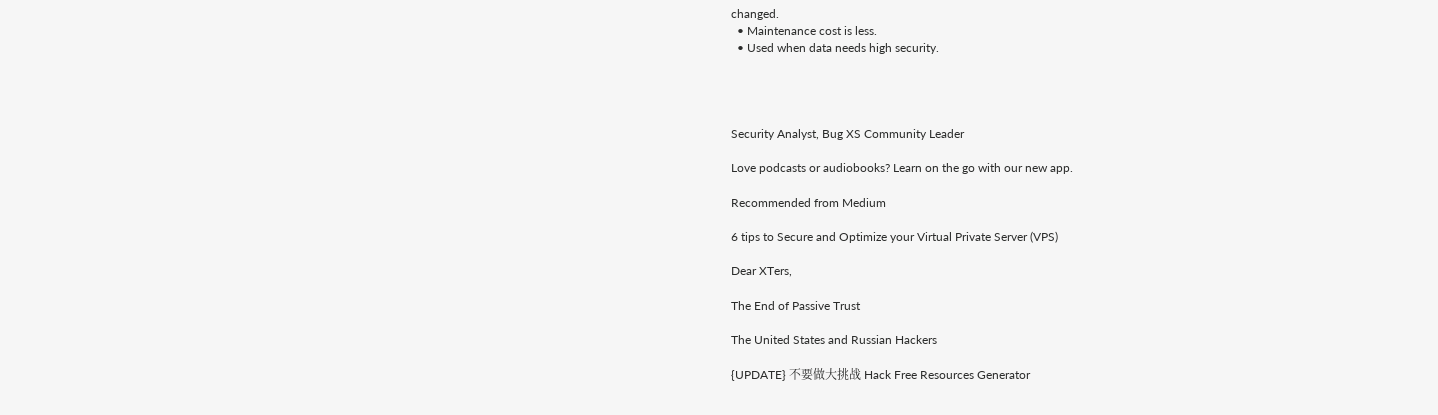changed.
  • Maintenance cost is less.
  • Used when data needs high security.




Security Analyst, Bug XS Community Leader

Love podcasts or audiobooks? Learn on the go with our new app.

Recommended from Medium

6 tips to Secure and Optimize your Virtual Private Server (VPS)

Dear XTers,

The End of Passive Trust

The United States and Russian Hackers

{UPDATE} 不要做大挑战 Hack Free Resources Generator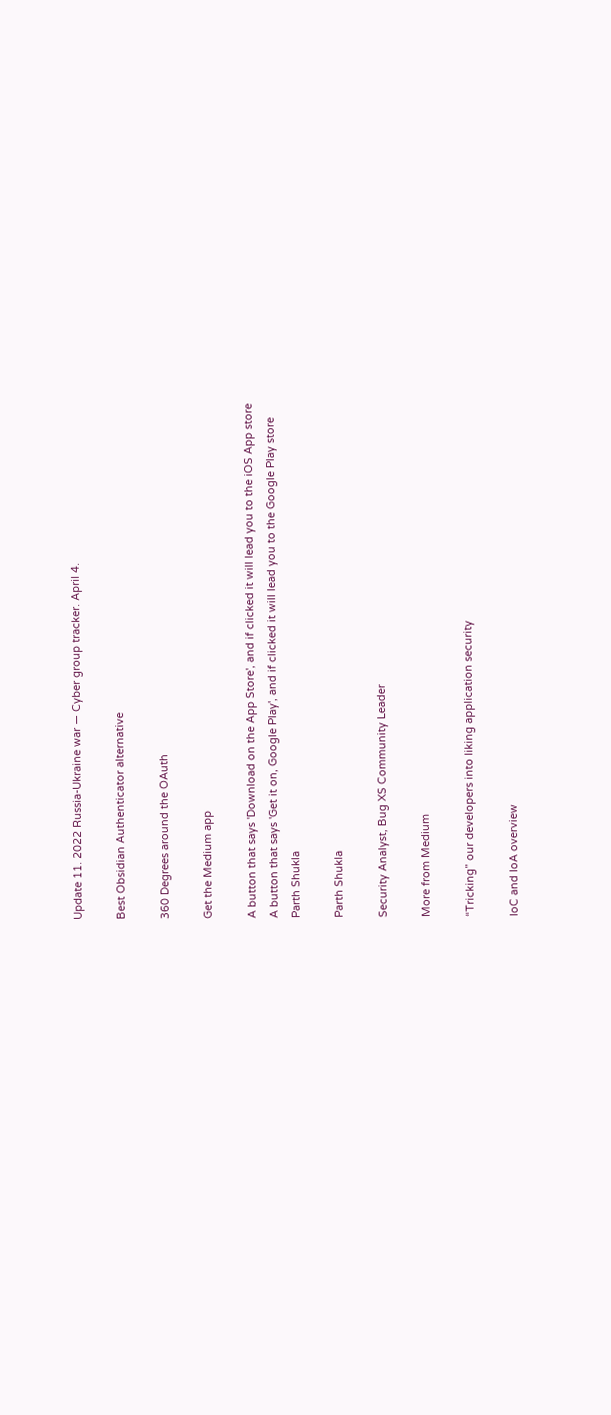Update 11. 2022 Russia-Ukraine war — Cyber group tracker. April 4.

Best Obsidian Authenticator alternative

360 Degrees around the OAuth

Get the Medium app

A button that says 'Download on the App Store', and if clicked it will lead you to the iOS App store
A button that says 'Get it on, Google Play', and if clicked it will lead you to the Google Play store
Parth Shukla

Parth Shukla

Security Analyst, Bug XS Community Leader

More from Medium

“Tricking” our developers into liking application security

IoC and IoA overview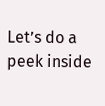Let’s do a peek inside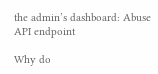the admin’s dashboard: Abuse API endpoint

Why do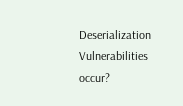Deserialization Vulnerabilities occur?